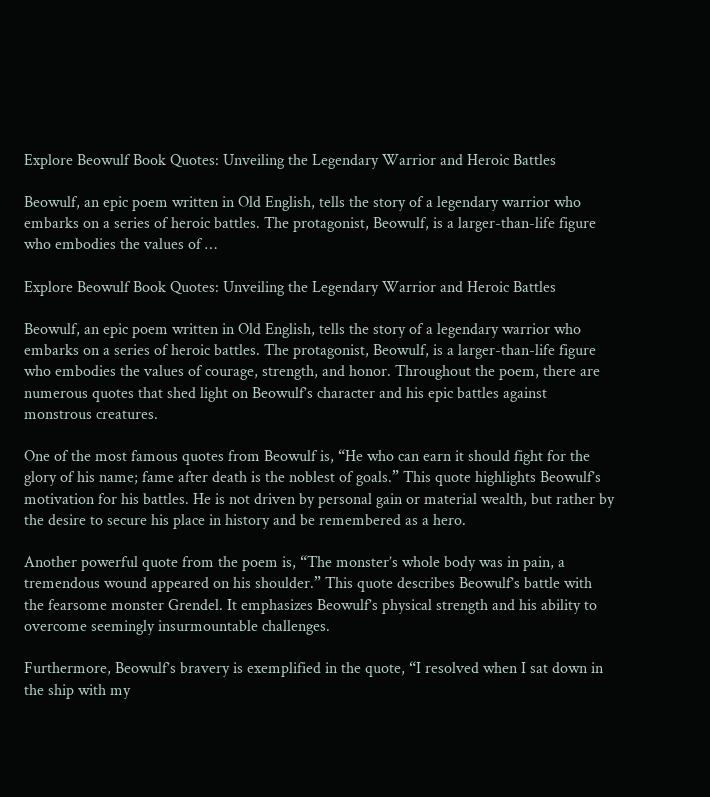Explore Beowulf Book Quotes: Unveiling the Legendary Warrior and Heroic Battles

Beowulf, an epic poem written in Old English, tells the story of a legendary warrior who embarks on a series of heroic battles. The protagonist, Beowulf, is a larger-than-life figure who embodies the values of …

Explore Beowulf Book Quotes: Unveiling the Legendary Warrior and Heroic Battles

Beowulf, an epic poem written in Old English, tells the story of a legendary warrior who embarks on a series of heroic battles. The protagonist, Beowulf, is a larger-than-life figure who embodies the values of courage, strength, and honor. Throughout the poem, there are numerous quotes that shed light on Beowulf’s character and his epic battles against monstrous creatures.

One of the most famous quotes from Beowulf is, “He who can earn it should fight for the glory of his name; fame after death is the noblest of goals.” This quote highlights Beowulf’s motivation for his battles. He is not driven by personal gain or material wealth, but rather by the desire to secure his place in history and be remembered as a hero.

Another powerful quote from the poem is, “The monster’s whole body was in pain, a tremendous wound appeared on his shoulder.” This quote describes Beowulf’s battle with the fearsome monster Grendel. It emphasizes Beowulf’s physical strength and his ability to overcome seemingly insurmountable challenges.

Furthermore, Beowulf’s bravery is exemplified in the quote, “I resolved when I sat down in the ship with my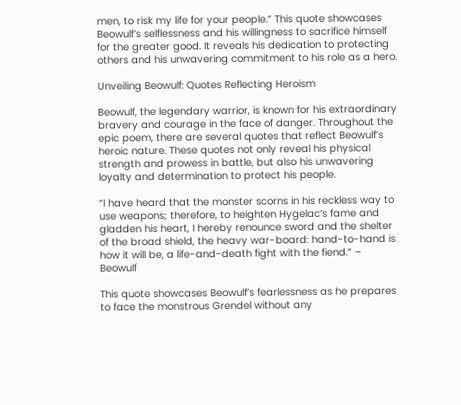men, to risk my life for your people.” This quote showcases Beowulf’s selflessness and his willingness to sacrifice himself for the greater good. It reveals his dedication to protecting others and his unwavering commitment to his role as a hero.

Unveiling Beowulf: Quotes Reflecting Heroism

Beowulf, the legendary warrior, is known for his extraordinary bravery and courage in the face of danger. Throughout the epic poem, there are several quotes that reflect Beowulf’s heroic nature. These quotes not only reveal his physical strength and prowess in battle, but also his unwavering loyalty and determination to protect his people.

“I have heard that the monster scorns in his reckless way to use weapons; therefore, to heighten Hygelac’s fame and gladden his heart, I hereby renounce sword and the shelter of the broad shield, the heavy war-board: hand-to-hand is how it will be, a life-and-death fight with the fiend.” – Beowulf

This quote showcases Beowulf’s fearlessness as he prepares to face the monstrous Grendel without any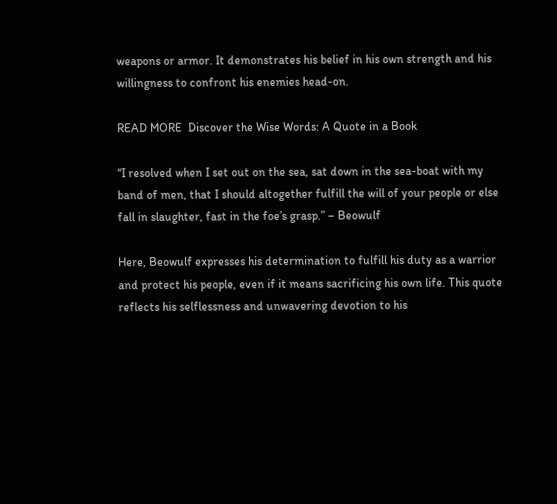weapons or armor. It demonstrates his belief in his own strength and his willingness to confront his enemies head-on.

READ MORE  Discover the Wise Words: A Quote in a Book

“I resolved when I set out on the sea, sat down in the sea-boat with my band of men, that I should altogether fulfill the will of your people or else fall in slaughter, fast in the foe’s grasp.” – Beowulf

Here, Beowulf expresses his determination to fulfill his duty as a warrior and protect his people, even if it means sacrificing his own life. This quote reflects his selflessness and unwavering devotion to his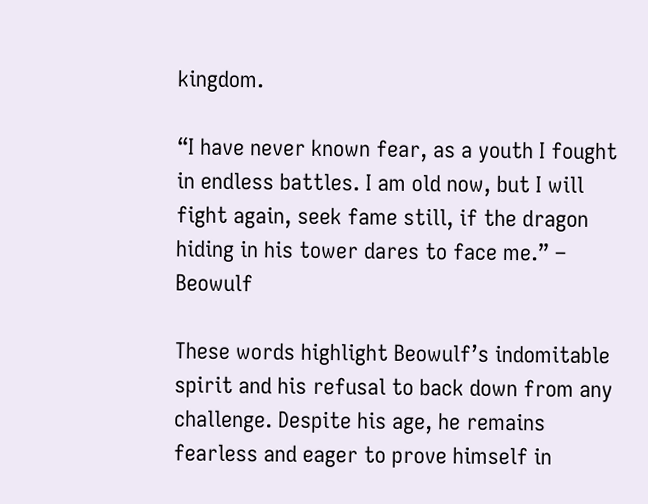kingdom.

“I have never known fear, as a youth I fought in endless battles. I am old now, but I will fight again, seek fame still, if the dragon hiding in his tower dares to face me.” – Beowulf

These words highlight Beowulf’s indomitable spirit and his refusal to back down from any challenge. Despite his age, he remains fearless and eager to prove himself in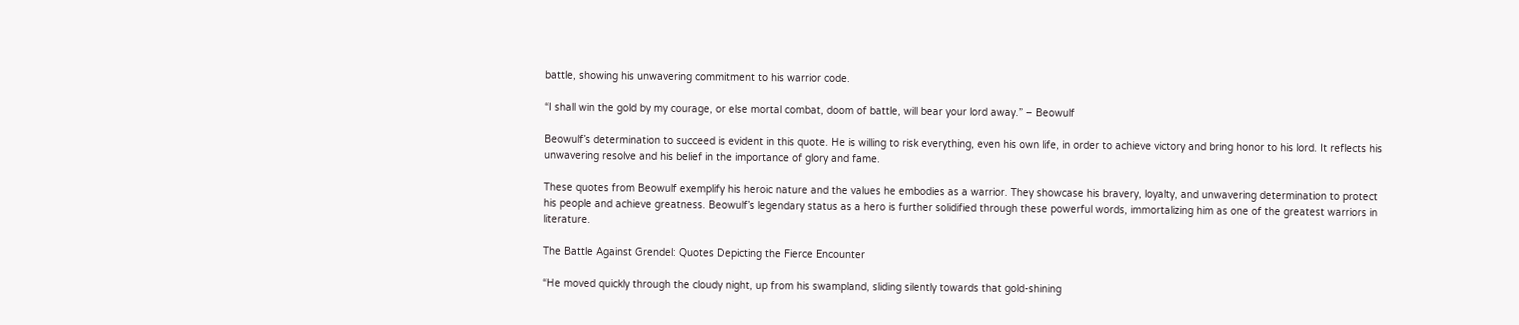battle, showing his unwavering commitment to his warrior code.

“I shall win the gold by my courage, or else mortal combat, doom of battle, will bear your lord away.” – Beowulf

Beowulf’s determination to succeed is evident in this quote. He is willing to risk everything, even his own life, in order to achieve victory and bring honor to his lord. It reflects his unwavering resolve and his belief in the importance of glory and fame.

These quotes from Beowulf exemplify his heroic nature and the values he embodies as a warrior. They showcase his bravery, loyalty, and unwavering determination to protect his people and achieve greatness. Beowulf’s legendary status as a hero is further solidified through these powerful words, immortalizing him as one of the greatest warriors in literature.

The Battle Against Grendel: Quotes Depicting the Fierce Encounter

“He moved quickly through the cloudy night, up from his swampland, sliding silently towards that gold-shining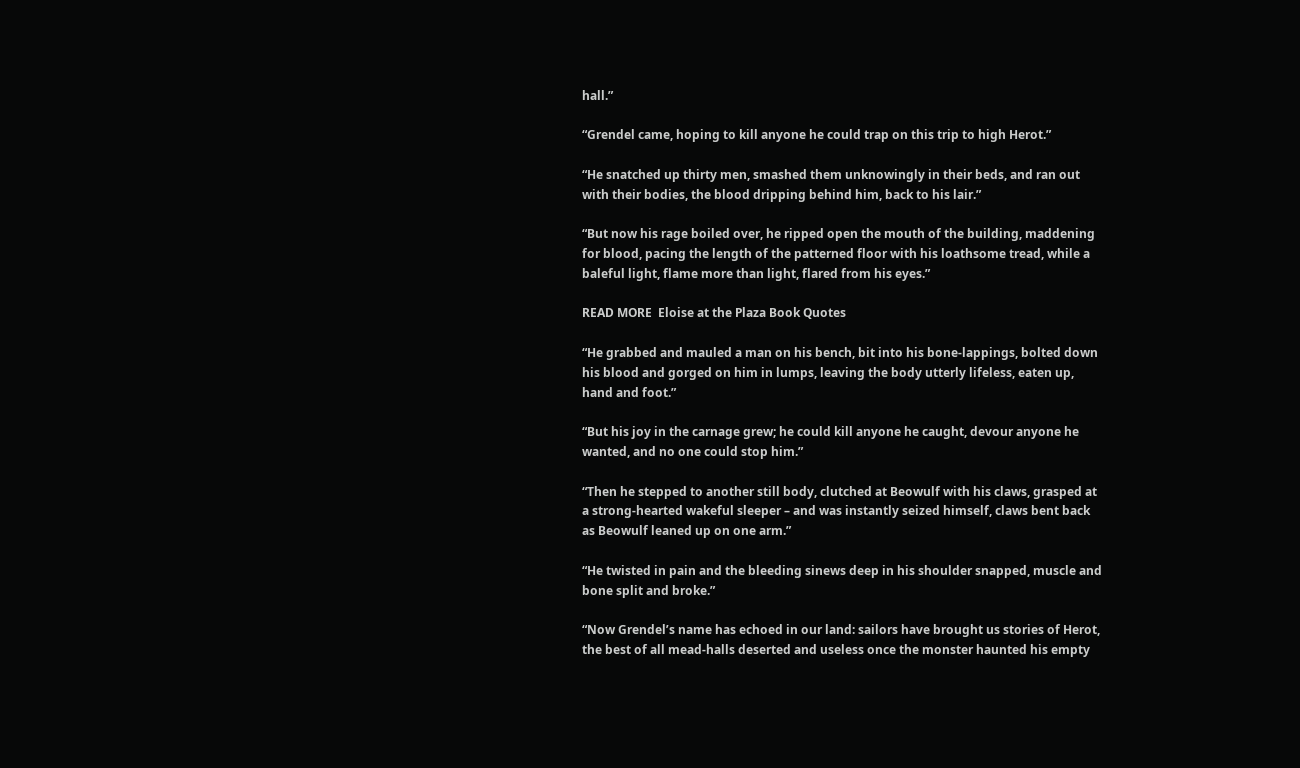hall.”

“Grendel came, hoping to kill anyone he could trap on this trip to high Herot.”

“He snatched up thirty men, smashed them unknowingly in their beds, and ran out with their bodies, the blood dripping behind him, back to his lair.”

“But now his rage boiled over, he ripped open the mouth of the building, maddening for blood, pacing the length of the patterned floor with his loathsome tread, while a baleful light, flame more than light, flared from his eyes.”

READ MORE  Eloise at the Plaza Book Quotes

“He grabbed and mauled a man on his bench, bit into his bone-lappings, bolted down his blood and gorged on him in lumps, leaving the body utterly lifeless, eaten up, hand and foot.”

“But his joy in the carnage grew; he could kill anyone he caught, devour anyone he wanted, and no one could stop him.”

“Then he stepped to another still body, clutched at Beowulf with his claws, grasped at a strong-hearted wakeful sleeper – and was instantly seized himself, claws bent back as Beowulf leaned up on one arm.”

“He twisted in pain and the bleeding sinews deep in his shoulder snapped, muscle and bone split and broke.”

“Now Grendel’s name has echoed in our land: sailors have brought us stories of Herot, the best of all mead-halls deserted and useless once the monster haunted his empty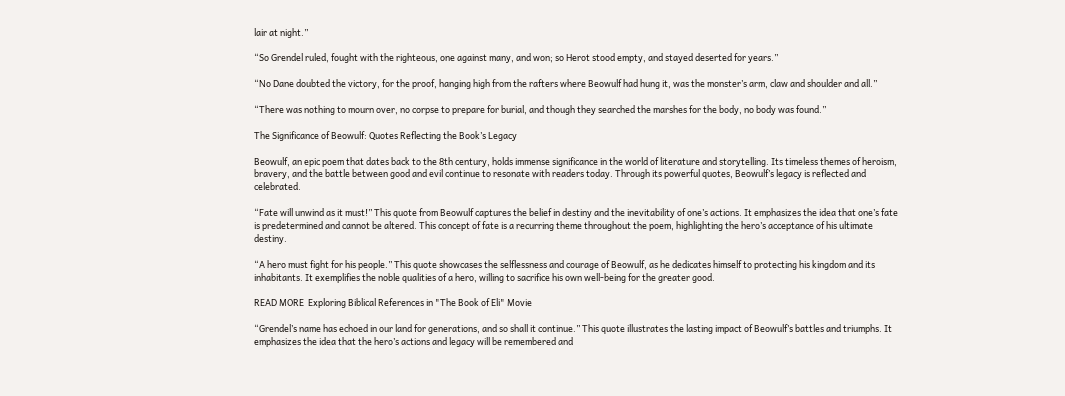lair at night.”

“So Grendel ruled, fought with the righteous, one against many, and won; so Herot stood empty, and stayed deserted for years.”

“No Dane doubted the victory, for the proof, hanging high from the rafters where Beowulf had hung it, was the monster’s arm, claw and shoulder and all.”

“There was nothing to mourn over, no corpse to prepare for burial, and though they searched the marshes for the body, no body was found.”

The Significance of Beowulf: Quotes Reflecting the Book’s Legacy

Beowulf, an epic poem that dates back to the 8th century, holds immense significance in the world of literature and storytelling. Its timeless themes of heroism, bravery, and the battle between good and evil continue to resonate with readers today. Through its powerful quotes, Beowulf’s legacy is reflected and celebrated.

“Fate will unwind as it must!” This quote from Beowulf captures the belief in destiny and the inevitability of one’s actions. It emphasizes the idea that one’s fate is predetermined and cannot be altered. This concept of fate is a recurring theme throughout the poem, highlighting the hero’s acceptance of his ultimate destiny.

“A hero must fight for his people.” This quote showcases the selflessness and courage of Beowulf, as he dedicates himself to protecting his kingdom and its inhabitants. It exemplifies the noble qualities of a hero, willing to sacrifice his own well-being for the greater good.

READ MORE  Exploring Biblical References in "The Book of Eli" Movie

“Grendel’s name has echoed in our land for generations, and so shall it continue.” This quote illustrates the lasting impact of Beowulf’s battles and triumphs. It emphasizes the idea that the hero’s actions and legacy will be remembered and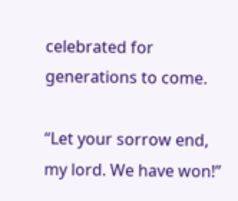celebrated for generations to come.

“Let your sorrow end, my lord. We have won!”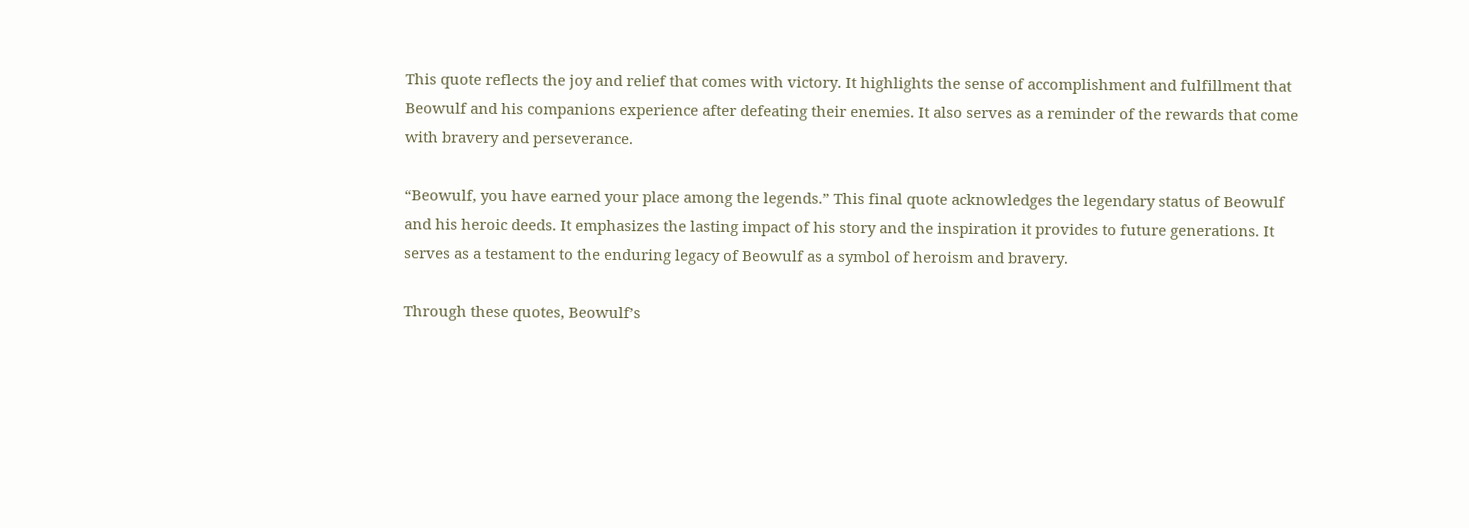This quote reflects the joy and relief that comes with victory. It highlights the sense of accomplishment and fulfillment that Beowulf and his companions experience after defeating their enemies. It also serves as a reminder of the rewards that come with bravery and perseverance.

“Beowulf, you have earned your place among the legends.” This final quote acknowledges the legendary status of Beowulf and his heroic deeds. It emphasizes the lasting impact of his story and the inspiration it provides to future generations. It serves as a testament to the enduring legacy of Beowulf as a symbol of heroism and bravery.

Through these quotes, Beowulf’s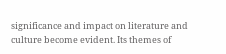significance and impact on literature and culture become evident. Its themes of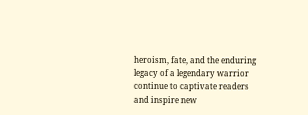heroism, fate, and the enduring legacy of a legendary warrior continue to captivate readers and inspire new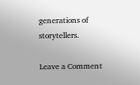generations of storytellers.

Leave a Comment